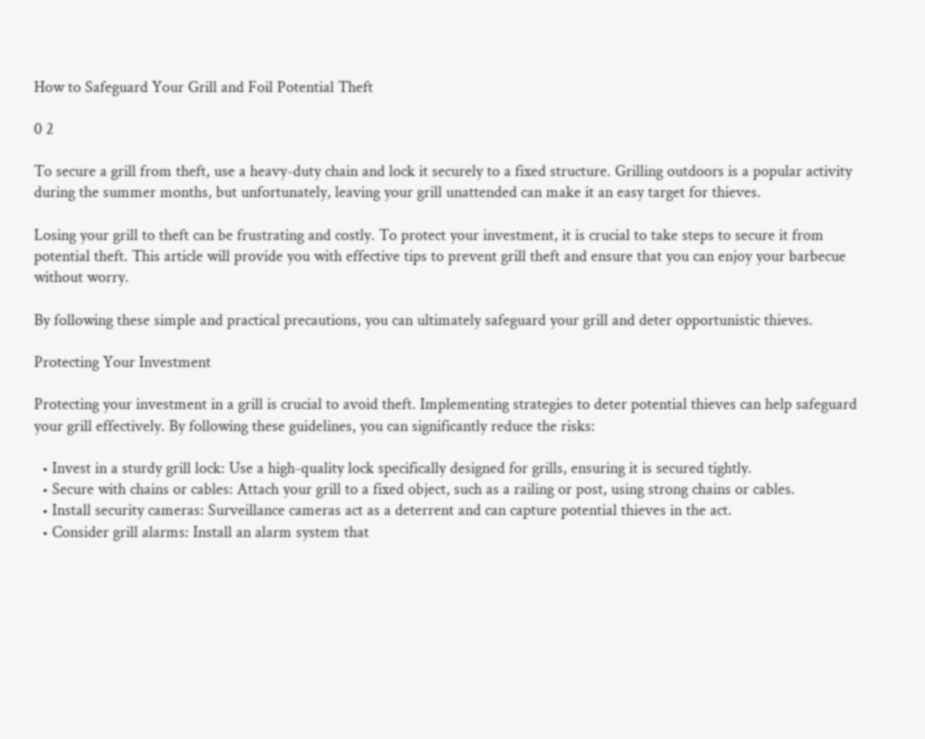How to Safeguard Your Grill and Foil Potential Theft

0 2

To secure a grill from theft, use a heavy-duty chain and lock it securely to a fixed structure. Grilling outdoors is a popular activity during the summer months, but unfortunately, leaving your grill unattended can make it an easy target for thieves.

Losing your grill to theft can be frustrating and costly. To protect your investment, it is crucial to take steps to secure it from potential theft. This article will provide you with effective tips to prevent grill theft and ensure that you can enjoy your barbecue without worry.

By following these simple and practical precautions, you can ultimately safeguard your grill and deter opportunistic thieves.

Protecting Your Investment

Protecting your investment in a grill is crucial to avoid theft. Implementing strategies to deter potential thieves can help safeguard your grill effectively. By following these guidelines, you can significantly reduce the risks:

  • Invest in a sturdy grill lock: Use a high-quality lock specifically designed for grills, ensuring it is secured tightly.
  • Secure with chains or cables: Attach your grill to a fixed object, such as a railing or post, using strong chains or cables.
  • Install security cameras: Surveillance cameras act as a deterrent and can capture potential thieves in the act.
  • Consider grill alarms: Install an alarm system that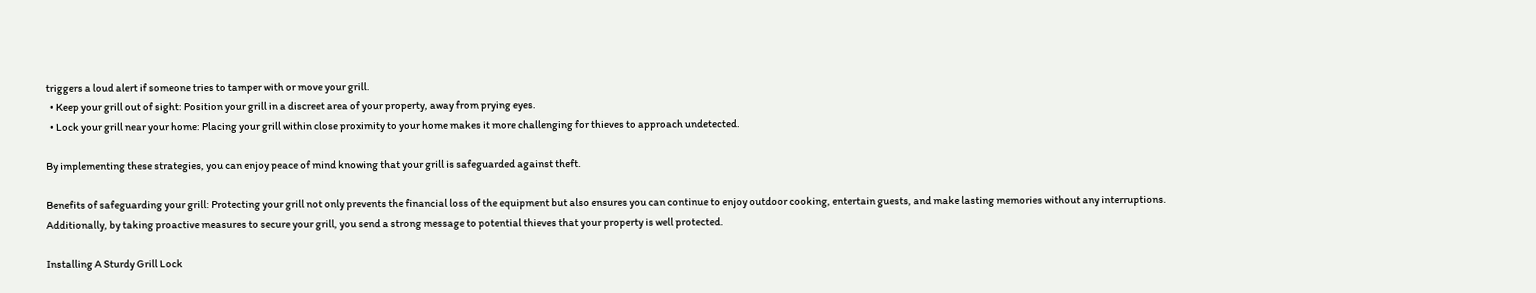triggers a loud alert if someone tries to tamper with or move your grill.
  • Keep your grill out of sight: Position your grill in a discreet area of your property, away from prying eyes.
  • Lock your grill near your home: Placing your grill within close proximity to your home makes it more challenging for thieves to approach undetected.

By implementing these strategies, you can enjoy peace of mind knowing that your grill is safeguarded against theft.

Benefits of safeguarding your grill: Protecting your grill not only prevents the financial loss of the equipment but also ensures you can continue to enjoy outdoor cooking, entertain guests, and make lasting memories without any interruptions. Additionally, by taking proactive measures to secure your grill, you send a strong message to potential thieves that your property is well protected.

Installing A Sturdy Grill Lock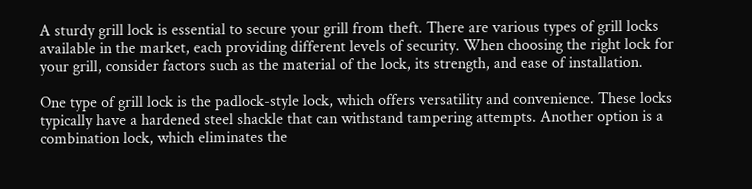A sturdy grill lock is essential to secure your grill from theft. There are various types of grill locks available in the market, each providing different levels of security. When choosing the right lock for your grill, consider factors such as the material of the lock, its strength, and ease of installation.

One type of grill lock is the padlock-style lock, which offers versatility and convenience. These locks typically have a hardened steel shackle that can withstand tampering attempts. Another option is a combination lock, which eliminates the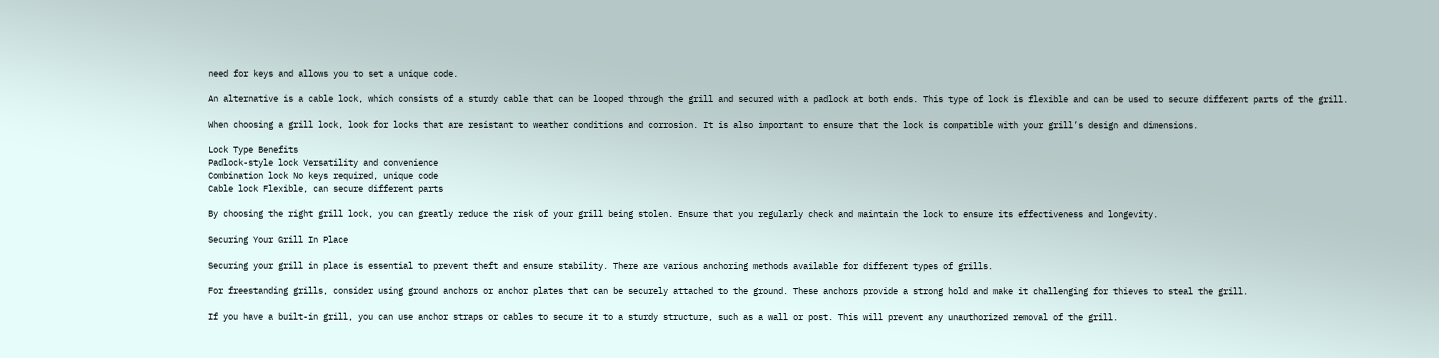need for keys and allows you to set a unique code.

An alternative is a cable lock, which consists of a sturdy cable that can be looped through the grill and secured with a padlock at both ends. This type of lock is flexible and can be used to secure different parts of the grill.

When choosing a grill lock, look for locks that are resistant to weather conditions and corrosion. It is also important to ensure that the lock is compatible with your grill’s design and dimensions.

Lock Type Benefits
Padlock-style lock Versatility and convenience
Combination lock No keys required, unique code
Cable lock Flexible, can secure different parts

By choosing the right grill lock, you can greatly reduce the risk of your grill being stolen. Ensure that you regularly check and maintain the lock to ensure its effectiveness and longevity.

Securing Your Grill In Place

Securing your grill in place is essential to prevent theft and ensure stability. There are various anchoring methods available for different types of grills.

For freestanding grills, consider using ground anchors or anchor plates that can be securely attached to the ground. These anchors provide a strong hold and make it challenging for thieves to steal the grill.

If you have a built-in grill, you can use anchor straps or cables to secure it to a sturdy structure, such as a wall or post. This will prevent any unauthorized removal of the grill.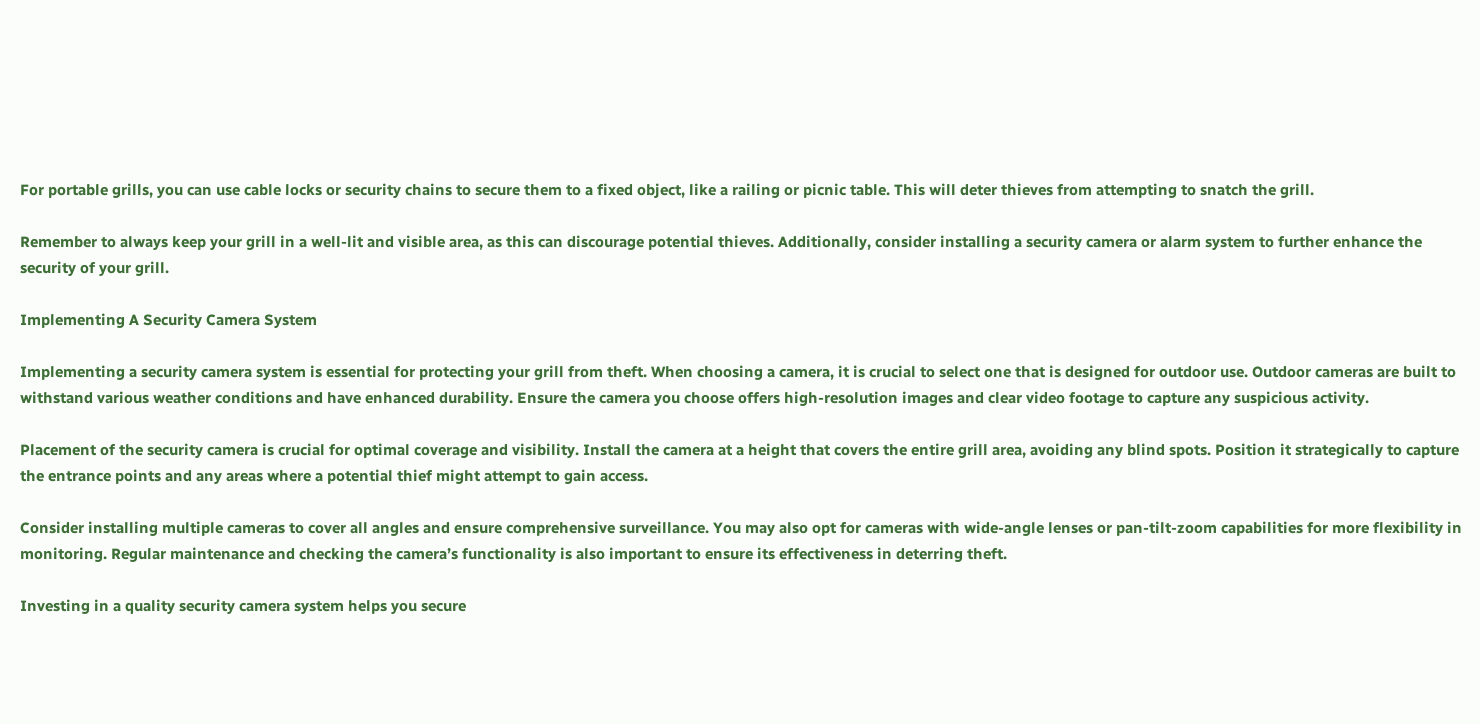For portable grills, you can use cable locks or security chains to secure them to a fixed object, like a railing or picnic table. This will deter thieves from attempting to snatch the grill.

Remember to always keep your grill in a well-lit and visible area, as this can discourage potential thieves. Additionally, consider installing a security camera or alarm system to further enhance the security of your grill.

Implementing A Security Camera System

Implementing a security camera system is essential for protecting your grill from theft. When choosing a camera, it is crucial to select one that is designed for outdoor use. Outdoor cameras are built to withstand various weather conditions and have enhanced durability. Ensure the camera you choose offers high-resolution images and clear video footage to capture any suspicious activity.

Placement of the security camera is crucial for optimal coverage and visibility. Install the camera at a height that covers the entire grill area, avoiding any blind spots. Position it strategically to capture the entrance points and any areas where a potential thief might attempt to gain access.

Consider installing multiple cameras to cover all angles and ensure comprehensive surveillance. You may also opt for cameras with wide-angle lenses or pan-tilt-zoom capabilities for more flexibility in monitoring. Regular maintenance and checking the camera’s functionality is also important to ensure its effectiveness in deterring theft.

Investing in a quality security camera system helps you secure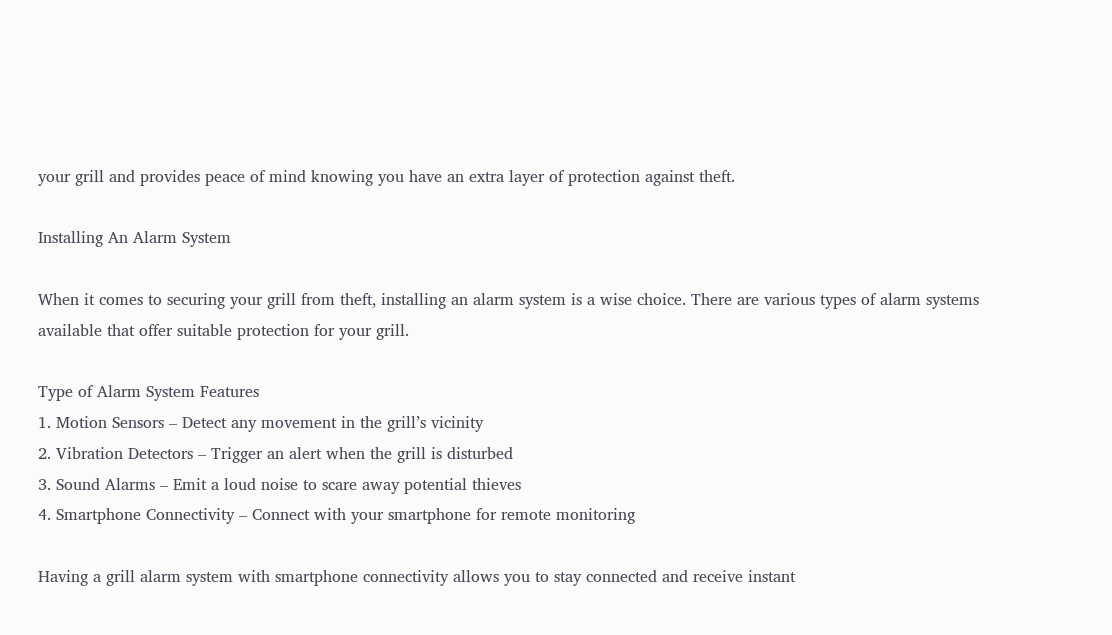your grill and provides peace of mind knowing you have an extra layer of protection against theft.

Installing An Alarm System

When it comes to securing your grill from theft, installing an alarm system is a wise choice. There are various types of alarm systems available that offer suitable protection for your grill.

Type of Alarm System Features
1. Motion Sensors – Detect any movement in the grill’s vicinity
2. Vibration Detectors – Trigger an alert when the grill is disturbed
3. Sound Alarms – Emit a loud noise to scare away potential thieves
4. Smartphone Connectivity – Connect with your smartphone for remote monitoring

Having a grill alarm system with smartphone connectivity allows you to stay connected and receive instant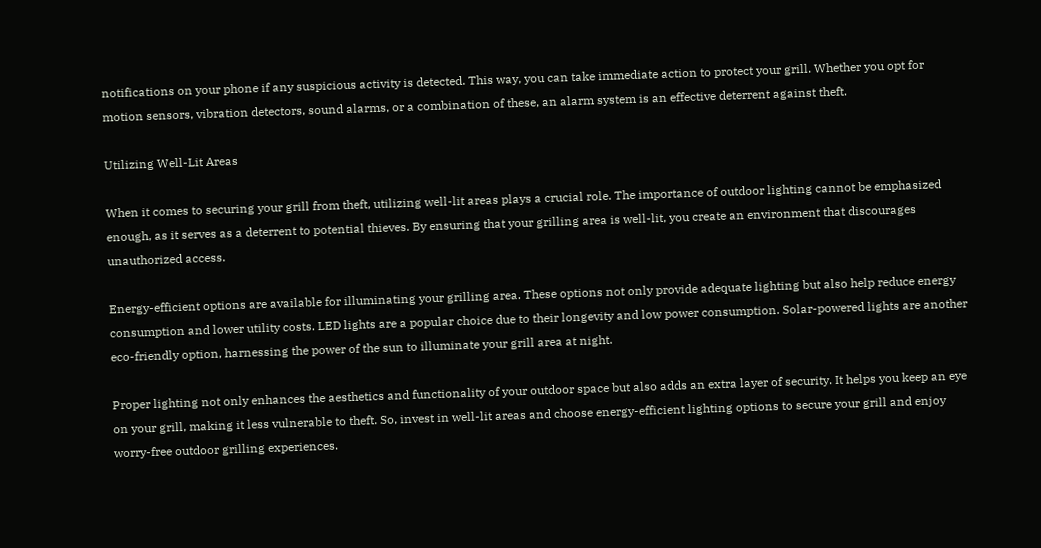notifications on your phone if any suspicious activity is detected. This way, you can take immediate action to protect your grill. Whether you opt for motion sensors, vibration detectors, sound alarms, or a combination of these, an alarm system is an effective deterrent against theft.

Utilizing Well-Lit Areas

When it comes to securing your grill from theft, utilizing well-lit areas plays a crucial role. The importance of outdoor lighting cannot be emphasized enough, as it serves as a deterrent to potential thieves. By ensuring that your grilling area is well-lit, you create an environment that discourages unauthorized access.

Energy-efficient options are available for illuminating your grilling area. These options not only provide adequate lighting but also help reduce energy consumption and lower utility costs. LED lights are a popular choice due to their longevity and low power consumption. Solar-powered lights are another eco-friendly option, harnessing the power of the sun to illuminate your grill area at night.

Proper lighting not only enhances the aesthetics and functionality of your outdoor space but also adds an extra layer of security. It helps you keep an eye on your grill, making it less vulnerable to theft. So, invest in well-lit areas and choose energy-efficient lighting options to secure your grill and enjoy worry-free outdoor grilling experiences.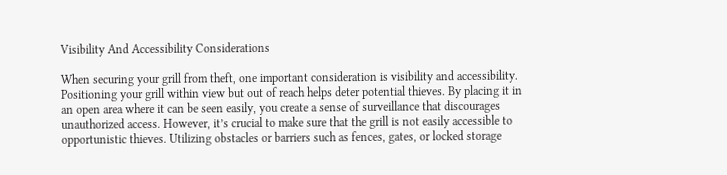Visibility And Accessibility Considerations

When securing your grill from theft, one important consideration is visibility and accessibility. Positioning your grill within view but out of reach helps deter potential thieves. By placing it in an open area where it can be seen easily, you create a sense of surveillance that discourages unauthorized access. However, it’s crucial to make sure that the grill is not easily accessible to opportunistic thieves. Utilizing obstacles or barriers such as fences, gates, or locked storage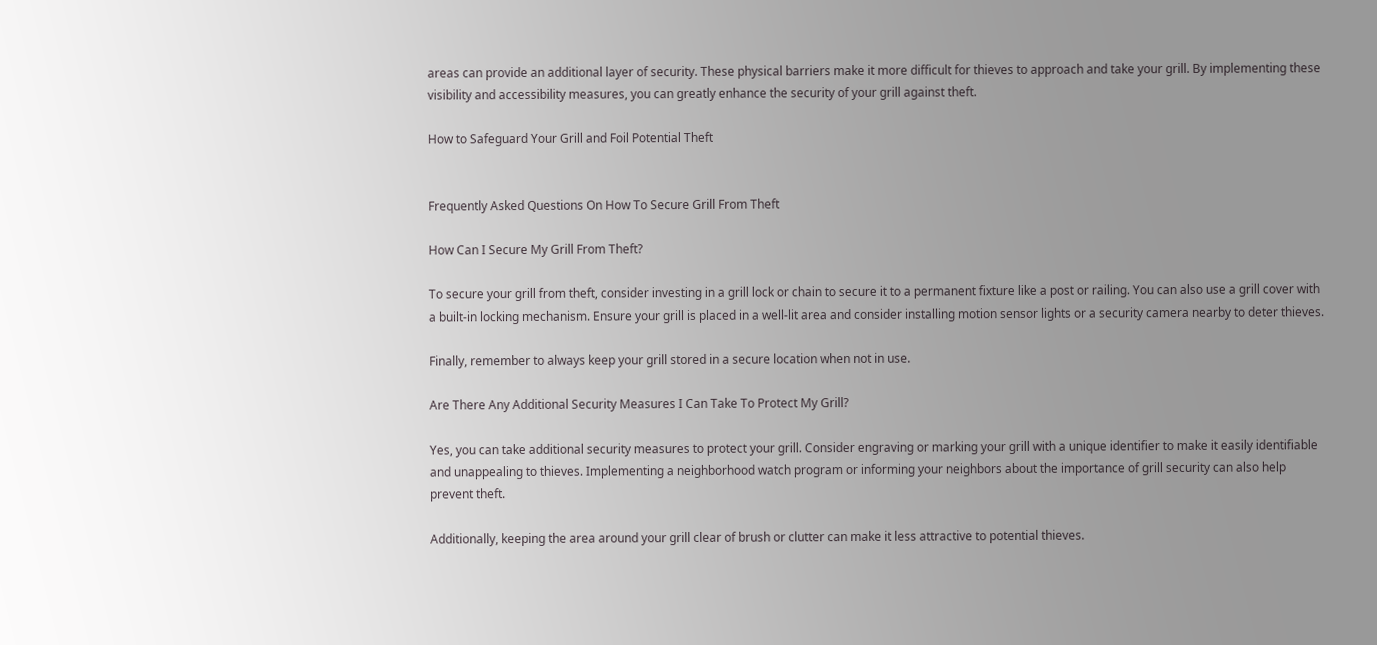areas can provide an additional layer of security. These physical barriers make it more difficult for thieves to approach and take your grill. By implementing these visibility and accessibility measures, you can greatly enhance the security of your grill against theft.

How to Safeguard Your Grill and Foil Potential Theft


Frequently Asked Questions On How To Secure Grill From Theft

How Can I Secure My Grill From Theft?

To secure your grill from theft, consider investing in a grill lock or chain to secure it to a permanent fixture like a post or railing. You can also use a grill cover with a built-in locking mechanism. Ensure your grill is placed in a well-lit area and consider installing motion sensor lights or a security camera nearby to deter thieves.

Finally, remember to always keep your grill stored in a secure location when not in use.

Are There Any Additional Security Measures I Can Take To Protect My Grill?

Yes, you can take additional security measures to protect your grill. Consider engraving or marking your grill with a unique identifier to make it easily identifiable and unappealing to thieves. Implementing a neighborhood watch program or informing your neighbors about the importance of grill security can also help prevent theft.

Additionally, keeping the area around your grill clear of brush or clutter can make it less attractive to potential thieves.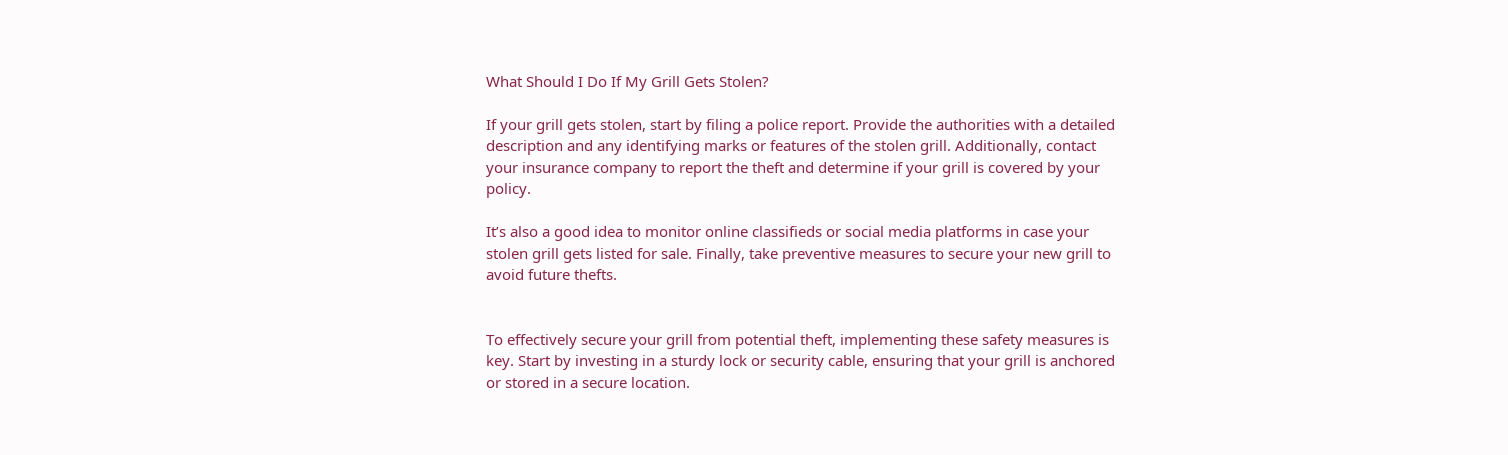What Should I Do If My Grill Gets Stolen?

If your grill gets stolen, start by filing a police report. Provide the authorities with a detailed description and any identifying marks or features of the stolen grill. Additionally, contact your insurance company to report the theft and determine if your grill is covered by your policy.

It’s also a good idea to monitor online classifieds or social media platforms in case your stolen grill gets listed for sale. Finally, take preventive measures to secure your new grill to avoid future thefts.


To effectively secure your grill from potential theft, implementing these safety measures is key. Start by investing in a sturdy lock or security cable, ensuring that your grill is anchored or stored in a secure location.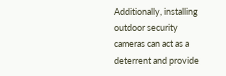Additionally, installing outdoor security cameras can act as a deterrent and provide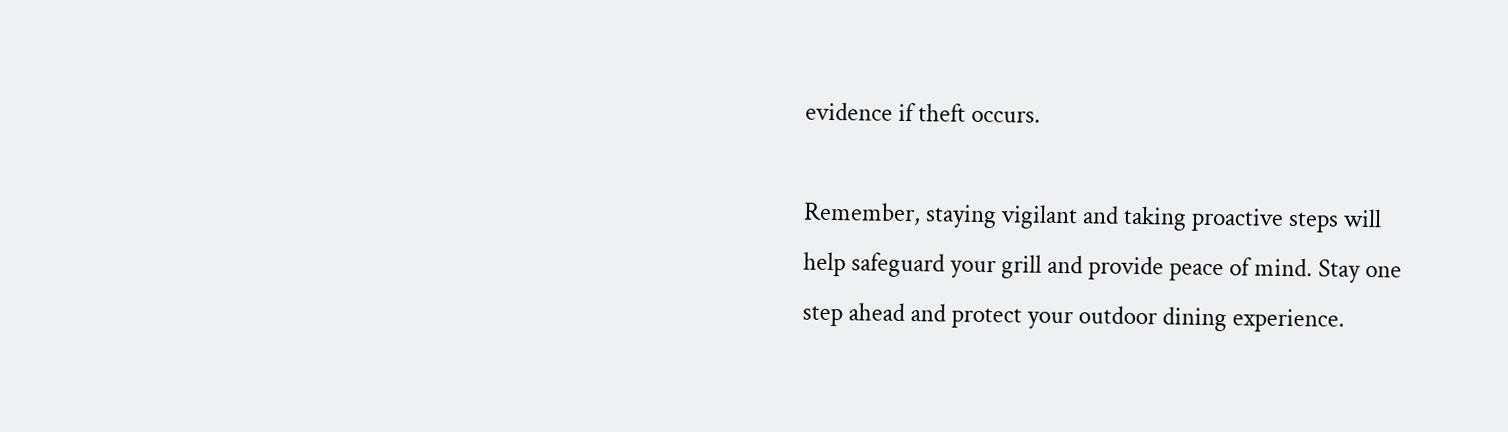evidence if theft occurs.

Remember, staying vigilant and taking proactive steps will help safeguard your grill and provide peace of mind. Stay one step ahead and protect your outdoor dining experience.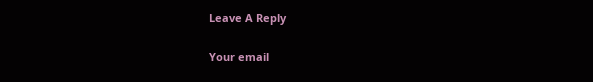Leave A Reply

Your email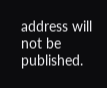address will not be published.